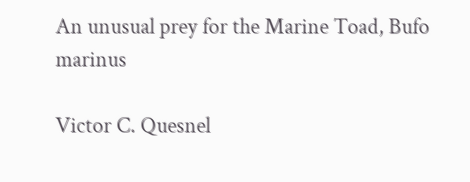An unusual prey for the Marine Toad, Bufo marinus

Victor C. Quesnel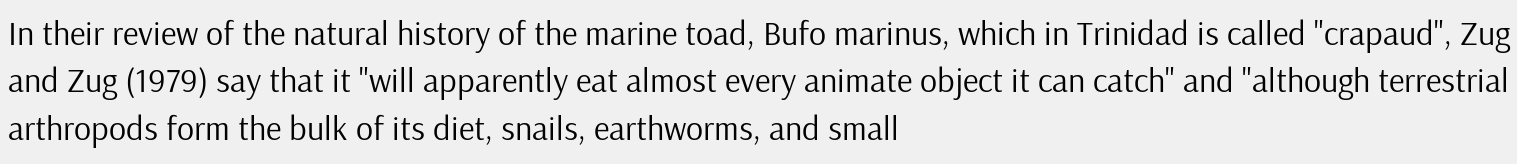In their review of the natural history of the marine toad, Bufo marinus, which in Trinidad is called "crapaud", Zug and Zug (1979) say that it "will apparently eat almost every animate object it can catch" and "although terrestrial arthropods form the bulk of its diet, snails, earthworms, and small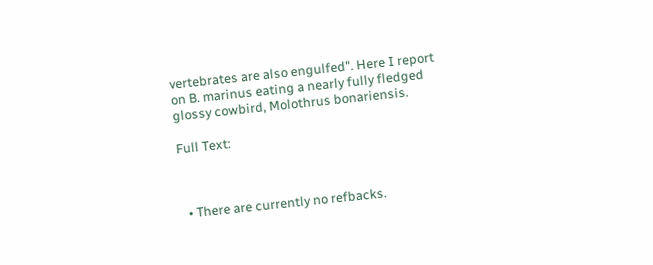vertebrates are also engulfed". Here I report on B. marinus eating a nearly fully fledged glossy cowbird, Molothrus bonariensis.

Full Text:



  • There are currently no refbacks.